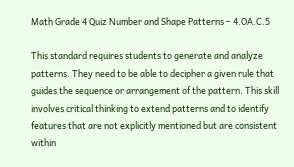Math Grade 4 Quiz Number and Shape Patterns – 4.OA.C.5

This standard requires students to generate and analyze patterns. They need to be able to decipher a given rule that guides the sequence or arrangement of the pattern. This skill involves critical thinking to extend patterns and to identify features that are not explicitly mentioned but are consistent within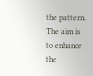the pattern. The aim is to enhance the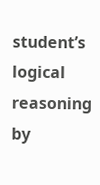student’s logical reasoning by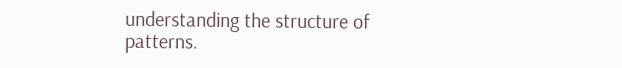understanding the structure of patterns.